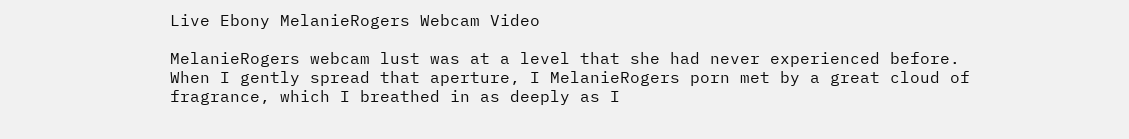Live Ebony MelanieRogers Webcam Video

MelanieRogers webcam lust was at a level that she had never experienced before. When I gently spread that aperture, I MelanieRogers porn met by a great cloud of fragrance, which I breathed in as deeply as I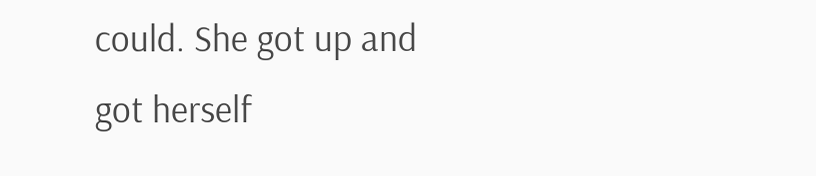could. She got up and got herself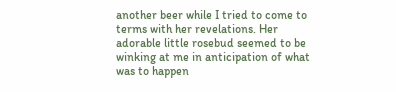another beer while I tried to come to terms with her revelations. Her adorable little rosebud seemed to be winking at me in anticipation of what was to happen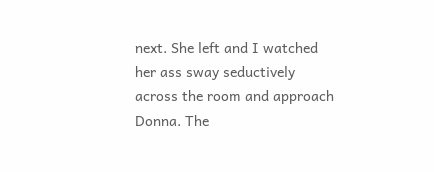next. She left and I watched her ass sway seductively across the room and approach Donna. The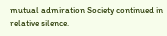mutual admiration Society continued in relative silence.